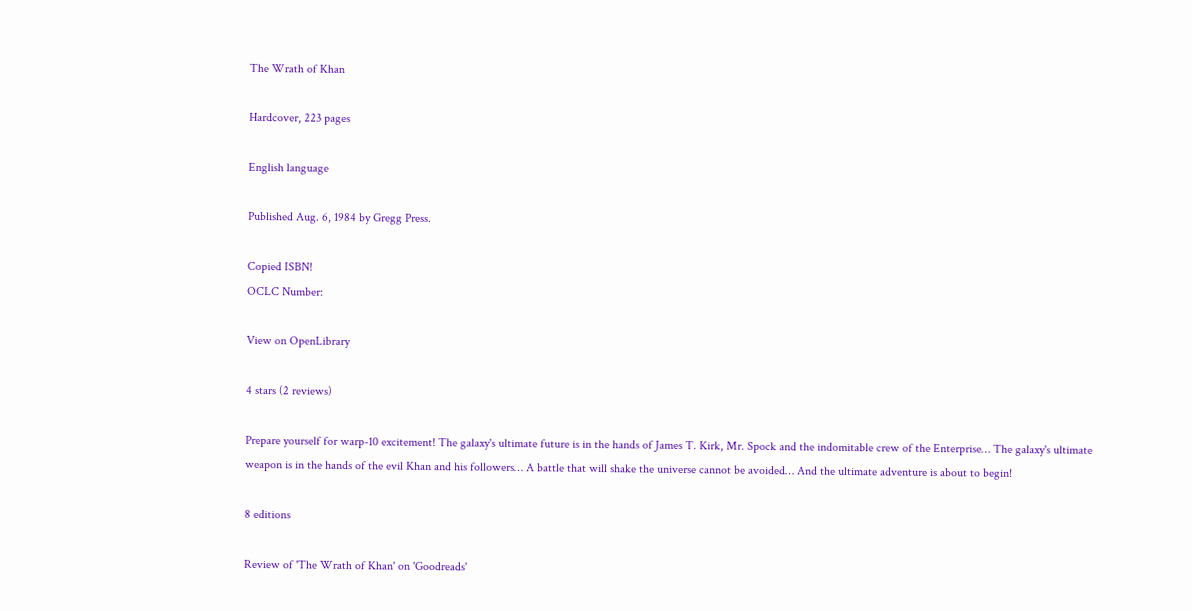The Wrath of Khan

Hardcover, 223 pages

English language

Published Aug. 6, 1984 by Gregg Press.

Copied ISBN!
OCLC Number:

View on OpenLibrary

4 stars (2 reviews)

Prepare yourself for warp-10 excitement! The galaxy's ultimate future is in the hands of James T. Kirk, Mr. Spock and the indomitable crew of the Enterprise… The galaxy's ultimate weapon is in the hands of the evil Khan and his followers… A battle that will shake the universe cannot be avoided… And the ultimate adventure is about to begin!

8 editions

Review of 'The Wrath of Khan' on 'Goodreads'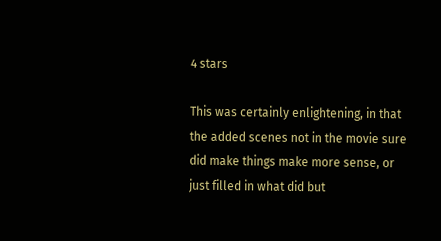4 stars

This was certainly enlightening, in that the added scenes not in the movie sure did make things make more sense, or just filled in what did but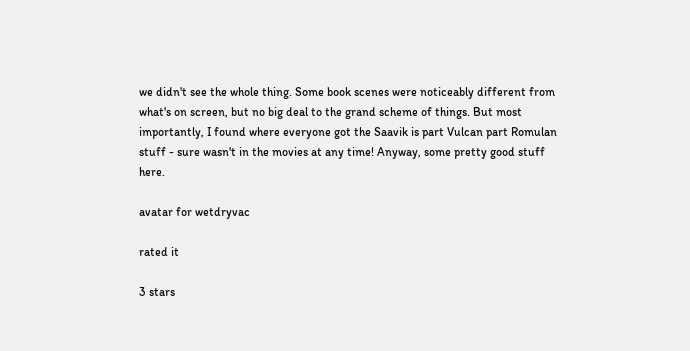we didn't see the whole thing. Some book scenes were noticeably different from what's on screen, but no big deal to the grand scheme of things. But most importantly, I found where everyone got the Saavik is part Vulcan part Romulan stuff - sure wasn't in the movies at any time! Anyway, some pretty good stuff here.

avatar for wetdryvac

rated it

3 stars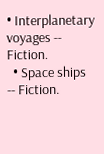• Interplanetary voyages -- Fiction.
  • Space ships -- Fiction.